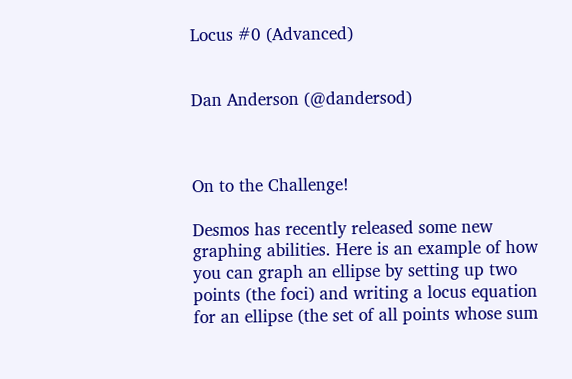Locus #0 (Advanced)


Dan Anderson (@dandersod)



On to the Challenge!

Desmos has recently released some new graphing abilities. Here is an example of how you can graph an ellipse by setting up two points (the foci) and writing a locus equation for an ellipse (the set of all points whose sum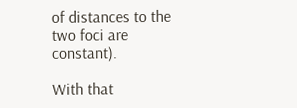of distances to the two foci are constant).

With that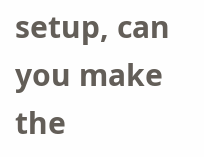setup, can you make the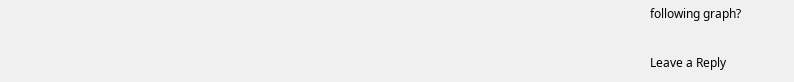following graph?

Leave a Reply